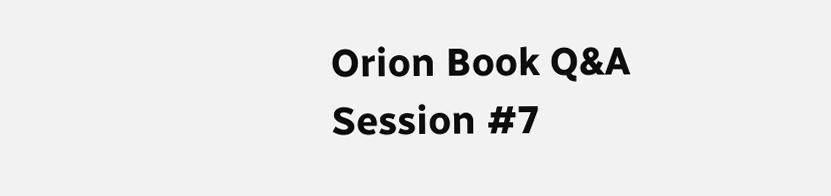Orion Book Q&A Session #7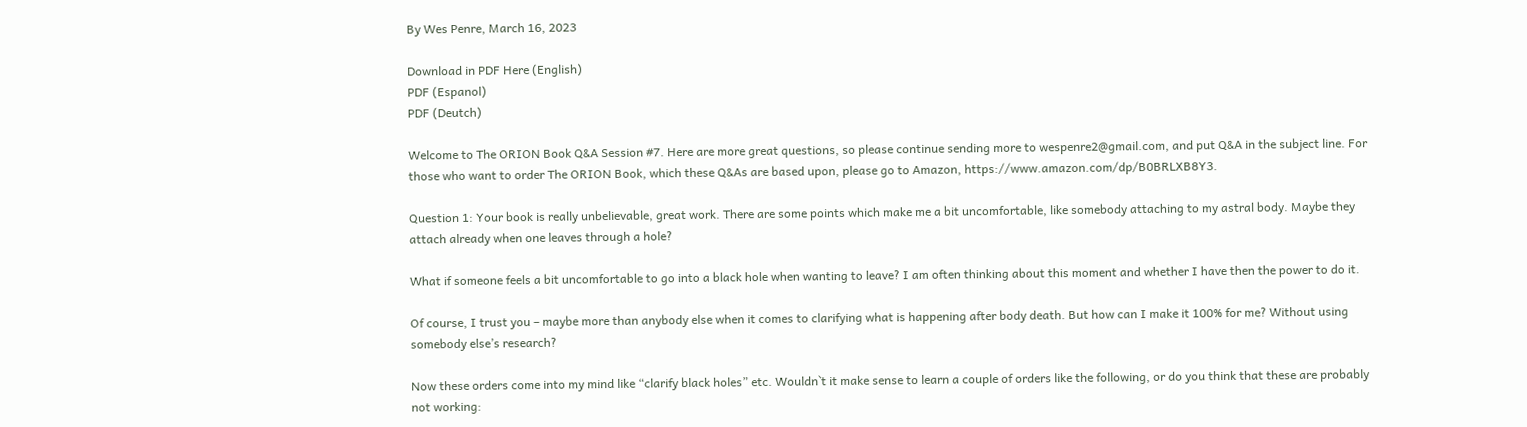By Wes Penre, March 16, 2023

Download in PDF Here (English)
PDF (Espanol)
PDF (Deutch)

Welcome to The ORION Book Q&A Session #7. Here are more great questions, so please continue sending more to wespenre2@gmail.com, and put Q&A in the subject line. For those who want to order The ORION Book, which these Q&As are based upon, please go to Amazon, https://www.amazon.com/dp/B0BRLXB8Y3.

Question 1: Your book is really unbelievable, great work. There are some points which make me a bit uncomfortable, like somebody attaching to my astral body. Maybe they attach already when one leaves through a hole?

What if someone feels a bit uncomfortable to go into a black hole when wanting to leave? I am often thinking about this moment and whether I have then the power to do it.

Of course, I trust you – maybe more than anybody else when it comes to clarifying what is happening after body death. But how can I make it 100% for me? Without using somebody else’s research?

Now these orders come into my mind like “clarify black holes” etc. Wouldn`t it make sense to learn a couple of orders like the following, or do you think that these are probably not working: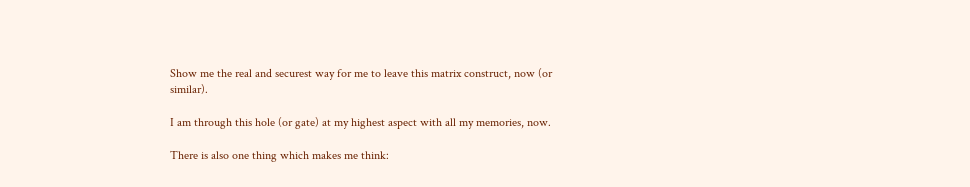Show me the real and securest way for me to leave this matrix construct, now (or similar).

I am through this hole (or gate) at my highest aspect with all my memories, now.

There is also one thing which makes me think: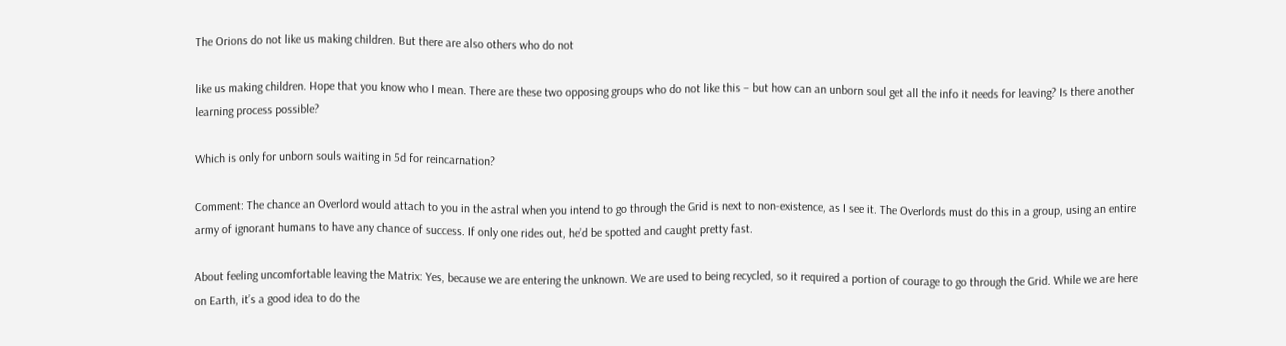The Orions do not like us making children. But there are also others who do not

like us making children. Hope that you know who I mean. There are these two opposing groups who do not like this – but how can an unborn soul get all the info it needs for leaving? Is there another learning process possible?

Which is only for unborn souls waiting in 5d for reincarnation?

Comment: The chance an Overlord would attach to you in the astral when you intend to go through the Grid is next to non-existence, as I see it. The Overlords must do this in a group, using an entire army of ignorant humans to have any chance of success. If only one rides out, he’d be spotted and caught pretty fast.

About feeling uncomfortable leaving the Matrix: Yes, because we are entering the unknown. We are used to being recycled, so it required a portion of courage to go through the Grid. While we are here on Earth, it’s a good idea to do the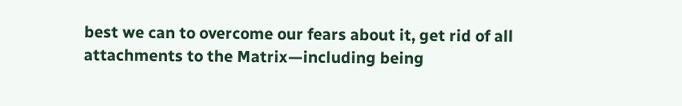best we can to overcome our fears about it, get rid of all attachments to the Matrix—including being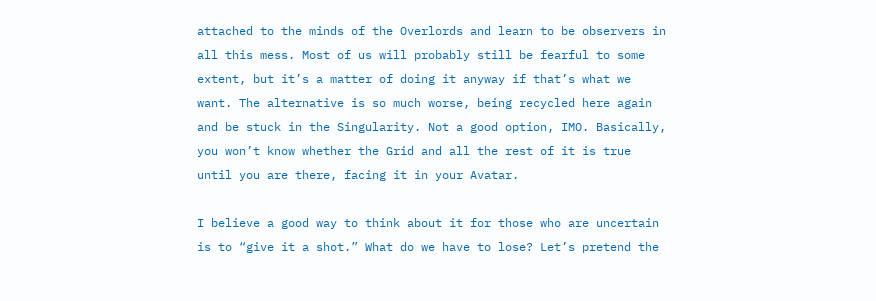attached to the minds of the Overlords and learn to be observers in all this mess. Most of us will probably still be fearful to some extent, but it’s a matter of doing it anyway if that’s what we want. The alternative is so much worse, being recycled here again and be stuck in the Singularity. Not a good option, IMO. Basically, you won’t know whether the Grid and all the rest of it is true until you are there, facing it in your Avatar.

I believe a good way to think about it for those who are uncertain is to “give it a shot.” What do we have to lose? Let’s pretend the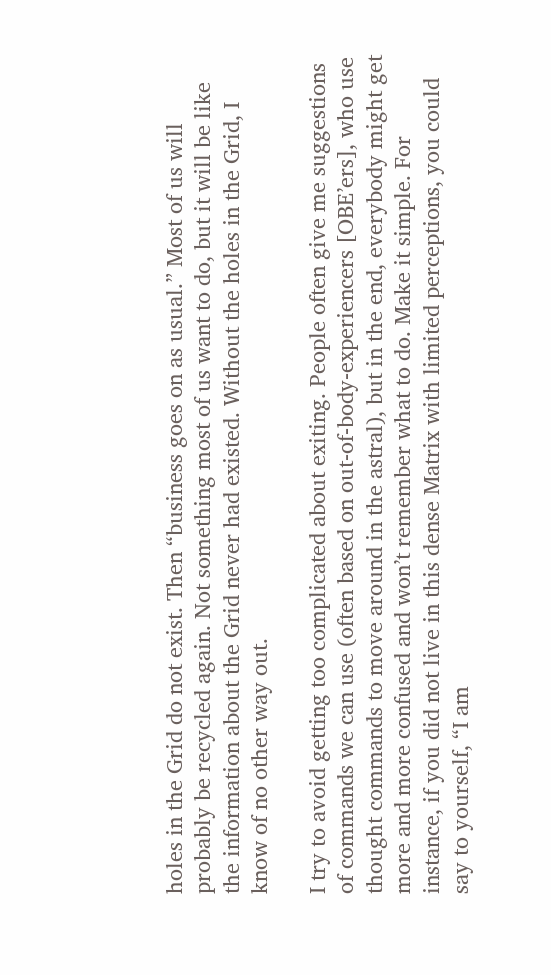holes in the Grid do not exist. Then “business goes on as usual.” Most of us will probably be recycled again. Not something most of us want to do, but it will be like the information about the Grid never had existed. Without the holes in the Grid, I know of no other way out.

I try to avoid getting too complicated about exiting. People often give me suggestions of commands we can use (often based on out-of-body-experiencers [OBE’ers], who use thought commands to move around in the astral), but in the end, everybody might get more and more confused and won’t remember what to do. Make it simple. For instance, if you did not live in this dense Matrix with limited perceptions, you could say to yourself, “I am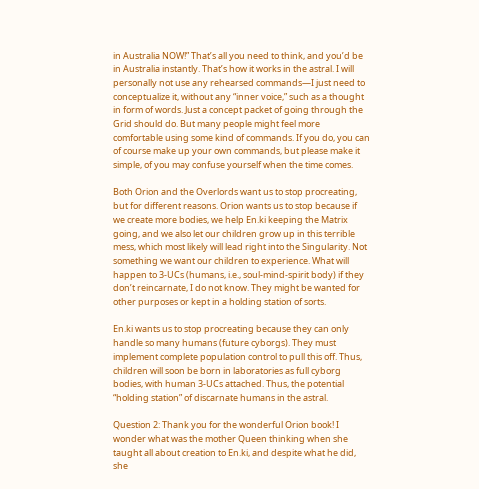in Australia NOW!” That’s all you need to think, and you’d be in Australia instantly. That’s how it works in the astral. I will personally not use any rehearsed commands—I just need to conceptualize it, without any “inner voice,” such as a thought in form of words. Just a concept packet of going through the Grid should do. But many people might feel more comfortable using some kind of commands. If you do, you can of course make up your own commands, but please make it simple, of you may confuse yourself when the time comes.

Both Orion and the Overlords want us to stop procreating, but for different reasons. Orion wants us to stop because if we create more bodies, we help En.ki keeping the Matrix going, and we also let our children grow up in this terrible mess, which most likely will lead right into the Singularity. Not something we want our children to experience. What will happen to 3-UCs (humans, i.e., soul-mind-spirit body) if they don’t reincarnate, I do not know. They might be wanted for other purposes or kept in a holding station of sorts.

En.ki wants us to stop procreating because they can only handle so many humans (future cyborgs). They must implement complete population control to pull this off. Thus, children will soon be born in laboratories as full cyborg bodies, with human 3-UCs attached. Thus, the potential “holding station” of discarnate humans in the astral.

Question 2: Thank you for the wonderful Orion book! I wonder what was the mother Queen thinking when she taught all about creation to En.ki, and despite what he did, she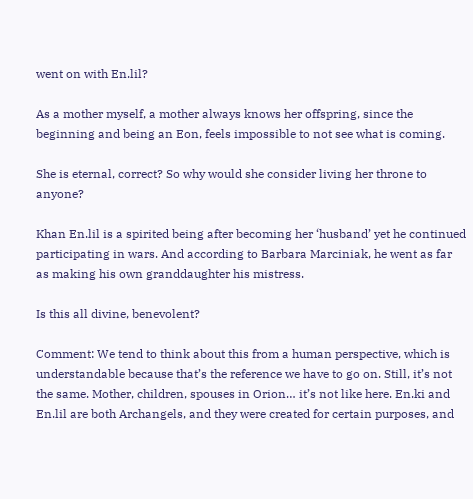went on with En.lil?

As a mother myself, a mother always knows her offspring, since the beginning and being an Eon, feels impossible to not see what is coming.

She is eternal, correct? So why would she consider living her throne to anyone?

Khan En.lil is a spirited being after becoming her ‘husband’ yet he continued participating in wars. And according to Barbara Marciniak, he went as far as making his own granddaughter his mistress.

Is this all divine, benevolent?

Comment: We tend to think about this from a human perspective, which is understandable because that’s the reference we have to go on. Still, it’s not the same. Mother, children, spouses in Orion… it’s not like here. En.ki and En.lil are both Archangels, and they were created for certain purposes, and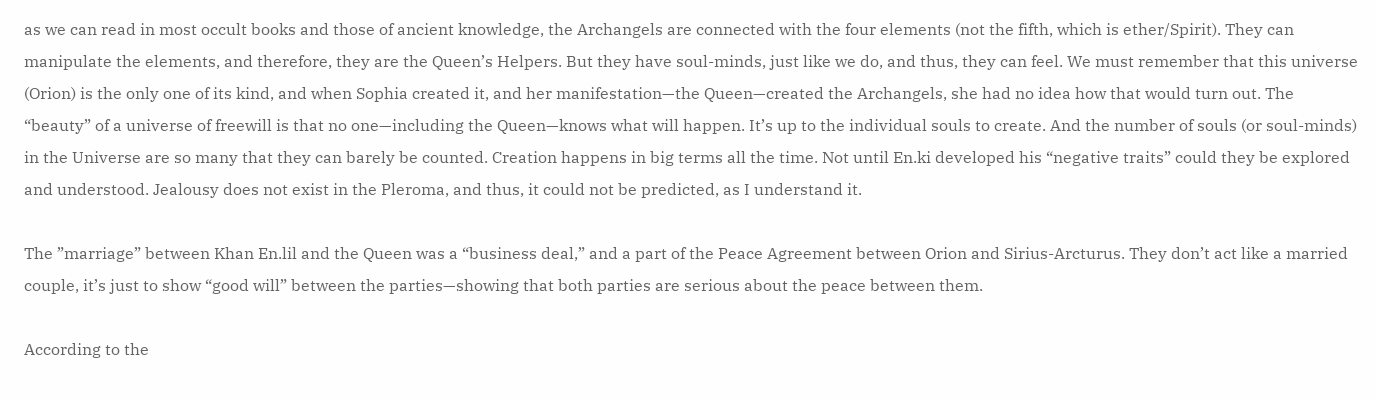as we can read in most occult books and those of ancient knowledge, the Archangels are connected with the four elements (not the fifth, which is ether/Spirit). They can manipulate the elements, and therefore, they are the Queen’s Helpers. But they have soul-minds, just like we do, and thus, they can feel. We must remember that this universe (Orion) is the only one of its kind, and when Sophia created it, and her manifestation—the Queen—created the Archangels, she had no idea how that would turn out. The “beauty” of a universe of freewill is that no one—including the Queen—knows what will happen. It’s up to the individual souls to create. And the number of souls (or soul-minds) in the Universe are so many that they can barely be counted. Creation happens in big terms all the time. Not until En.ki developed his “negative traits” could they be explored and understood. Jealousy does not exist in the Pleroma, and thus, it could not be predicted, as I understand it.

The ”marriage” between Khan En.lil and the Queen was a “business deal,” and a part of the Peace Agreement between Orion and Sirius-Arcturus. They don’t act like a married couple, it’s just to show “good will” between the parties—showing that both parties are serious about the peace between them.

According to the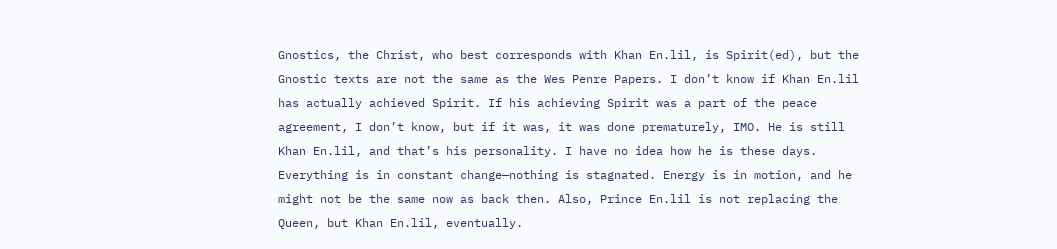Gnostics, the Christ, who best corresponds with Khan En.lil, is Spirit(ed), but the Gnostic texts are not the same as the Wes Penre Papers. I don’t know if Khan En.lil has actually achieved Spirit. If his achieving Spirit was a part of the peace agreement, I don’t know, but if it was, it was done prematurely, IMO. He is still Khan En.lil, and that’s his personality. I have no idea how he is these days. Everything is in constant change—nothing is stagnated. Energy is in motion, and he might not be the same now as back then. Also, Prince En.lil is not replacing the Queen, but Khan En.lil, eventually.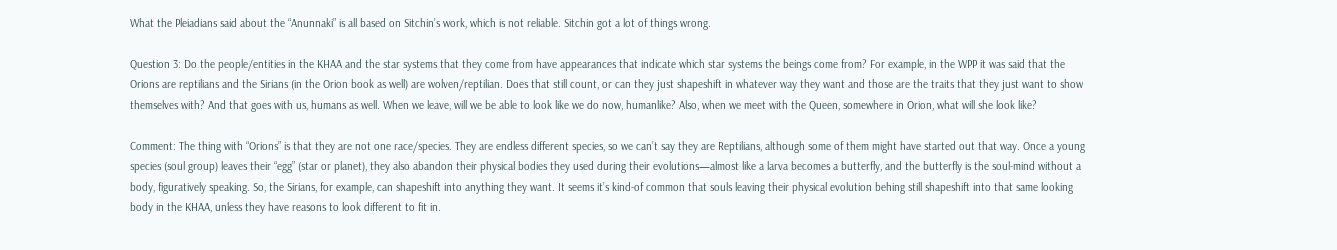What the Pleiadians said about the “Anunnaki” is all based on Sitchin’s work, which is not reliable. Sitchin got a lot of things wrong.

Question 3: Do the people/entities in the KHAA and the star systems that they come from have appearances that indicate which star systems the beings come from? For example, in the WPP it was said that the Orions are reptilians and the Sirians (in the Orion book as well) are wolven/reptilian. Does that still count, or can they just shapeshift in whatever way they want and those are the traits that they just want to show themselves with? And that goes with us, humans as well. When we leave, will we be able to look like we do now, humanlike? Also, when we meet with the Queen, somewhere in Orion, what will she look like?

Comment: The thing with “Orions” is that they are not one race/species. They are endless different species, so we can’t say they are Reptilians, although some of them might have started out that way. Once a young species (soul group) leaves their “egg” (star or planet), they also abandon their physical bodies they used during their evolutions—almost like a larva becomes a butterfly, and the butterfly is the soul-mind without a body, figuratively speaking. So, the Sirians, for example, can shapeshift into anything they want. It seems it’s kind-of common that souls leaving their physical evolution behing still shapeshift into that same looking body in the KHAA, unless they have reasons to look different to fit in.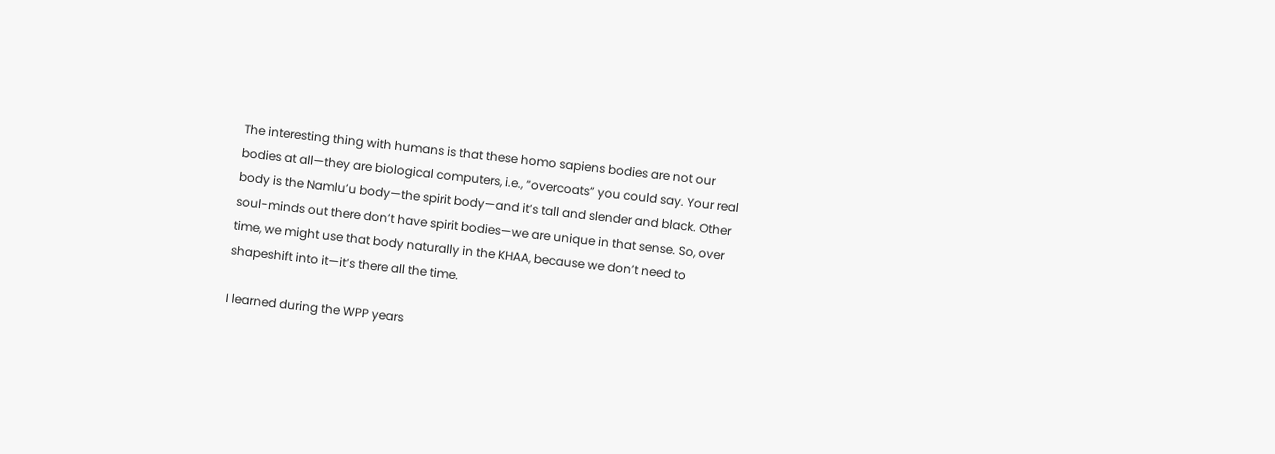The interesting thing with humans is that these homo sapiens bodies are not our bodies at all—they are biological computers, i.e., “overcoats” you could say. Your real body is the Namlu’u body—the spirit body—and it’s tall and slender and black. Other soul-minds out there don’t have spirit bodies—we are unique in that sense. So, over time, we might use that body naturally in the KHAA, because we don’t need to shapeshift into it—it’s there all the time.

I learned during the WPP years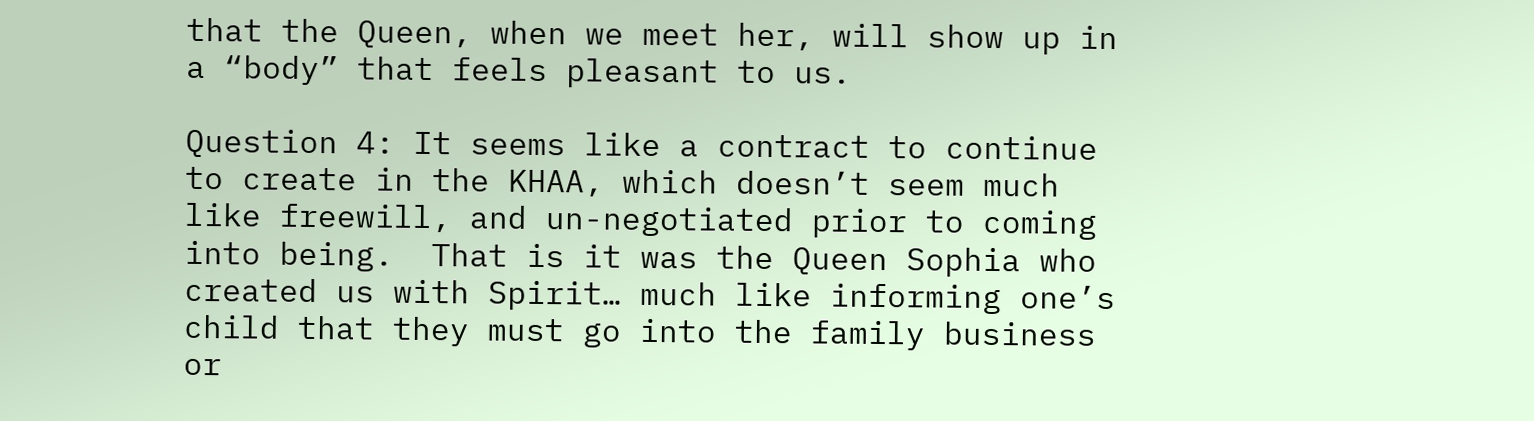that the Queen, when we meet her, will show up in a “body” that feels pleasant to us.

Question 4: It seems like a contract to continue to create in the KHAA, which doesn’t seem much like freewill, and un-negotiated prior to coming into being.  That is it was the Queen Sophia who created us with Spirit… much like informing one’s child that they must go into the family business or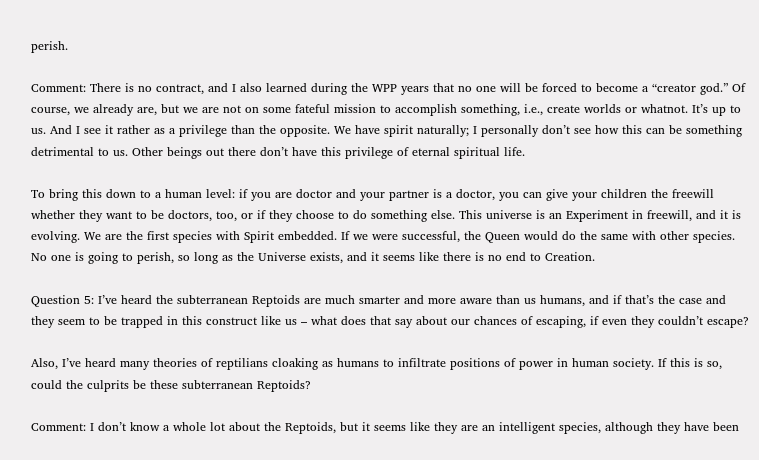perish.

Comment: There is no contract, and I also learned during the WPP years that no one will be forced to become a “creator god.” Of course, we already are, but we are not on some fateful mission to accomplish something, i.e., create worlds or whatnot. It’s up to us. And I see it rather as a privilege than the opposite. We have spirit naturally; I personally don’t see how this can be something detrimental to us. Other beings out there don’t have this privilege of eternal spiritual life.

To bring this down to a human level: if you are doctor and your partner is a doctor, you can give your children the freewill whether they want to be doctors, too, or if they choose to do something else. This universe is an Experiment in freewill, and it is evolving. We are the first species with Spirit embedded. If we were successful, the Queen would do the same with other species. No one is going to perish, so long as the Universe exists, and it seems like there is no end to Creation.

Question 5: I’ve heard the subterranean Reptoids are much smarter and more aware than us humans, and if that’s the case and they seem to be trapped in this construct like us – what does that say about our chances of escaping, if even they couldn’t escape?

Also, I’ve heard many theories of reptilians cloaking as humans to infiltrate positions of power in human society. If this is so, could the culprits be these subterranean Reptoids?

Comment: I don’t know a whole lot about the Reptoids, but it seems like they are an intelligent species, although they have been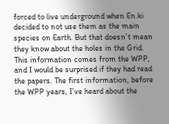forced to live underground when En.ki decided to not use them as the main species on Earth. But that doesn’t mean they know about the holes in the Grid. This information comes from the WPP, and I would be surprised if they had read the papers. The first information, before the WPP years, I’ve heard about the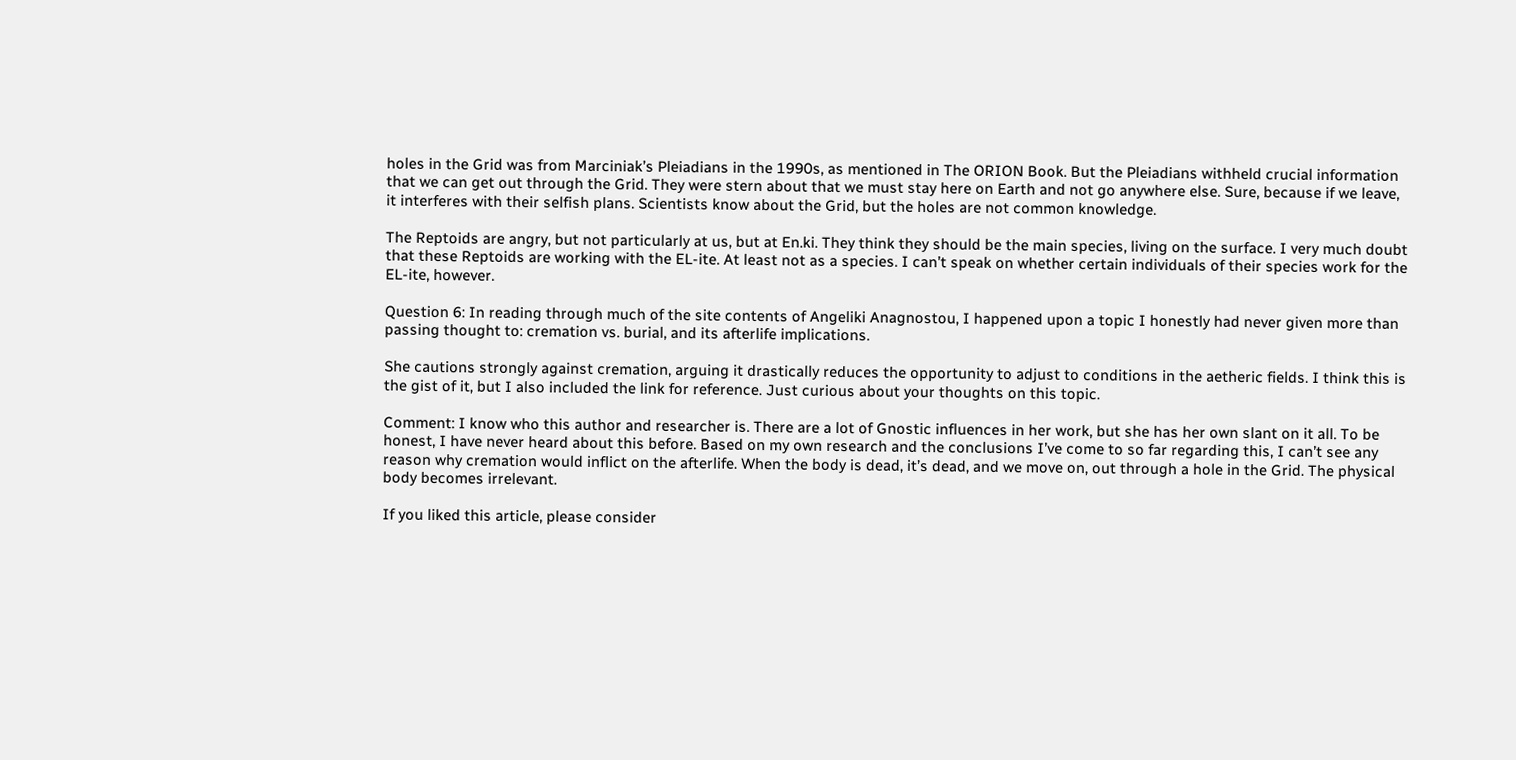holes in the Grid was from Marciniak’s Pleiadians in the 1990s, as mentioned in The ORION Book. But the Pleiadians withheld crucial information that we can get out through the Grid. They were stern about that we must stay here on Earth and not go anywhere else. Sure, because if we leave, it interferes with their selfish plans. Scientists know about the Grid, but the holes are not common knowledge.

The Reptoids are angry, but not particularly at us, but at En.ki. They think they should be the main species, living on the surface. I very much doubt that these Reptoids are working with the EL-ite. At least not as a species. I can’t speak on whether certain individuals of their species work for the EL-ite, however.

Question 6: In reading through much of the site contents of Angeliki Anagnostou, I happened upon a topic I honestly had never given more than passing thought to: cremation vs. burial, and its afterlife implications.

She cautions strongly against cremation, arguing it drastically reduces the opportunity to adjust to conditions in the aetheric fields. I think this is the gist of it, but I also included the link for reference. Just curious about your thoughts on this topic.

Comment: I know who this author and researcher is. There are a lot of Gnostic influences in her work, but she has her own slant on it all. To be honest, I have never heard about this before. Based on my own research and the conclusions I’ve come to so far regarding this, I can’t see any reason why cremation would inflict on the afterlife. When the body is dead, it’s dead, and we move on, out through a hole in the Grid. The physical body becomes irrelevant.

If you liked this article, please consider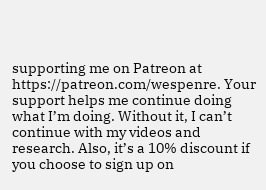supporting me on Patreon at https://patreon.com/wespenre. Your support helps me continue doing what I’m doing. Without it, I can’t continue with my videos and research. Also, it’s a 10% discount if you choose to sign up on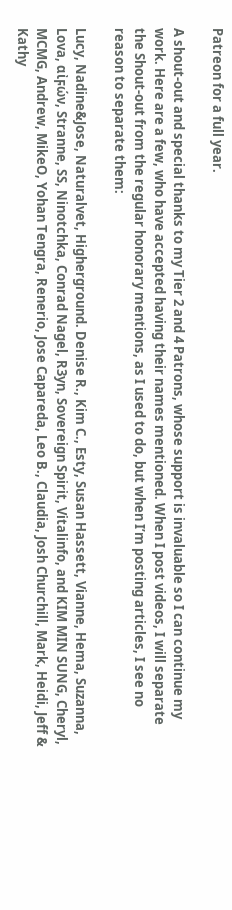Patreon for a full year.

A shout-out and special thanks to my Tier 2 and 4 Patrons, whose support is invaluable so I can continue my work. Here are a few, who have accepted having their names mentioned. When I post videos, I will separate the Shout-out from the regular honorary mentions, as I used to do, but when I’m posting articles, I see no reason to separate them:

Lucy, Nadine&Jose, Naturalvet, Higherground. Denise R., Kim C., Esty, Susan Hassett, Vianne, Hema, Suzanna, Lova, αἰϝών, Stranne, SS, Ninotchka, Conrad Nagel, R3yn, Sovereign Spirit, Vitalinfo, and KIM MIN SUNG, Cheryl, MCMG, Andrew, MikeO, Yohan Tengra, Renerio, Jose Capareda, Leo B., Claudia, Josh Churchill, Mark, Heidi, Jeff & Kathy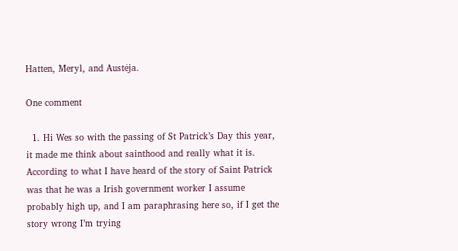Hatten, Meryl, and Austėja.

One comment

  1. Hi Wes so with the passing of St Patrick’s Day this year, it made me think about sainthood and really what it is. According to what I have heard of the story of Saint Patrick was that he was a Irish government worker I assume probably high up, and I am paraphrasing here so, if I get the story wrong I’m trying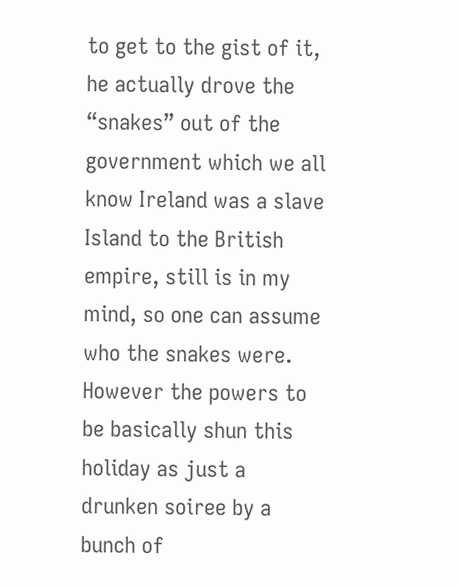to get to the gist of it, he actually drove the “snakes” out of the government which we all know Ireland was a slave Island to the British empire, still is in my mind, so one can assume who the snakes were. However the powers to be basically shun this holiday as just a drunken soiree by a bunch of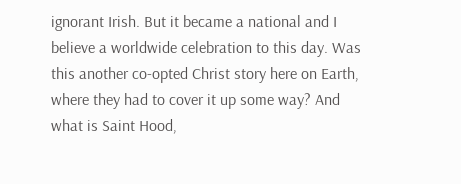ignorant Irish. But it became a national and I believe a worldwide celebration to this day. Was this another co-opted Christ story here on Earth, where they had to cover it up some way? And what is Saint Hood,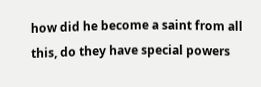how did he become a saint from all this, do they have special powers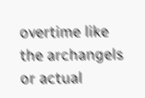overtime like the archangels or actual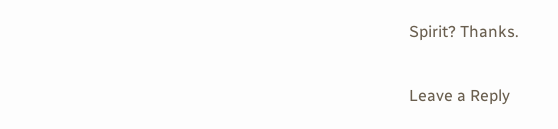Spirit? Thanks.

Leave a Reply